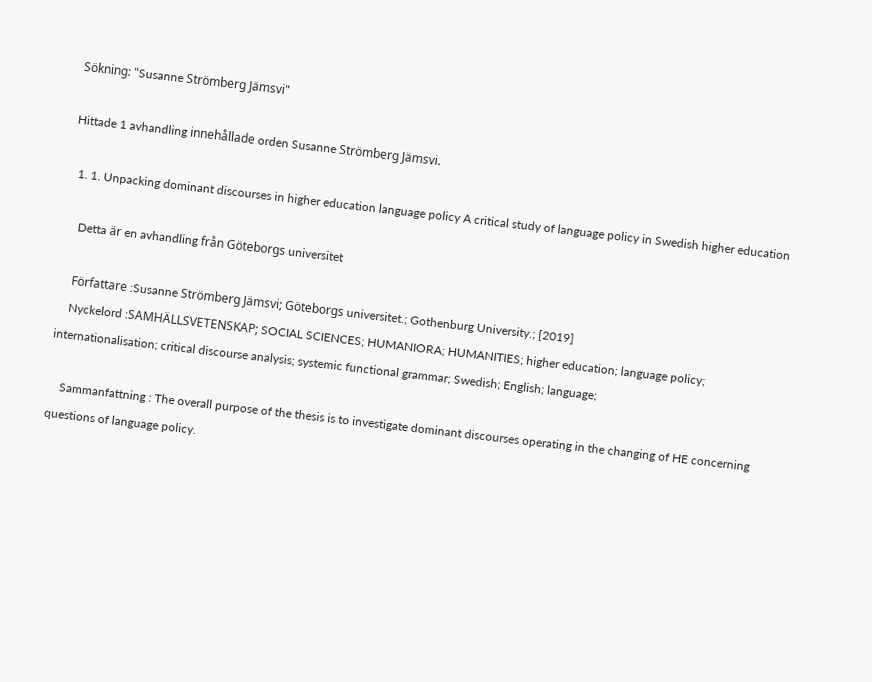Sökning: "Susanne Strömberg Jämsvi"

Hittade 1 avhandling innehållade orden Susanne Strömberg Jämsvi.

  1. 1. Unpacking dominant discourses in higher education language policy A critical study of language policy in Swedish higher education

    Detta är en avhandling från Göteborgs universitet

    Författare :Susanne Strömberg Jämsvi; Göteborgs universitet.; Gothenburg University.; [2019]
    Nyckelord :SAMHÄLLSVETENSKAP; SOCIAL SCIENCES; HUMANIORA; HUMANITIES; higher education; language policy; internationalisation; critical discourse analysis; systemic functional grammar; Swedish; English; language;

    Sammanfattning : The overall purpose of the thesis is to investigate dominant discourses operating in the changing of HE concerning questions of language policy.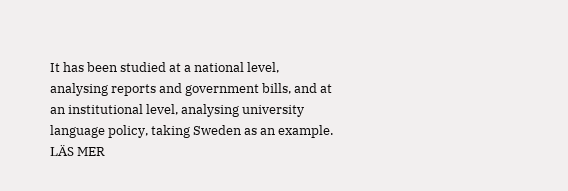It has been studied at a national level, analysing reports and government bills, and at an institutional level, analysing university language policy, taking Sweden as an example. LÄS MER